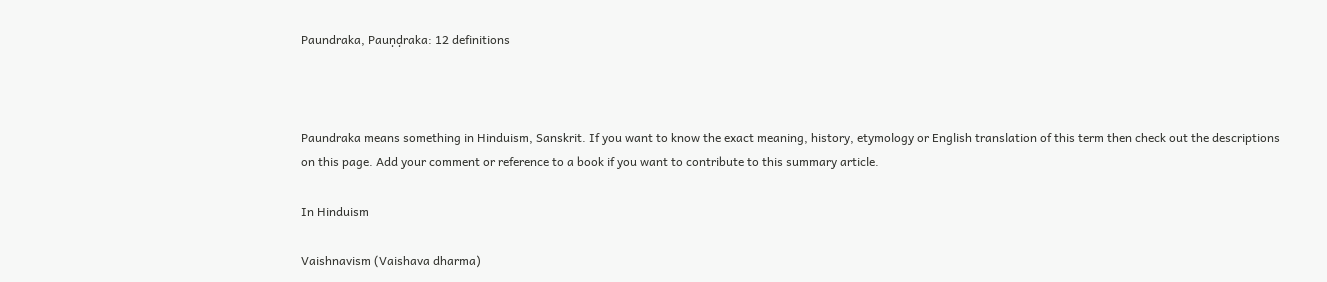Paundraka, Pauṇḍraka: 12 definitions



Paundraka means something in Hinduism, Sanskrit. If you want to know the exact meaning, history, etymology or English translation of this term then check out the descriptions on this page. Add your comment or reference to a book if you want to contribute to this summary article.

In Hinduism

Vaishnavism (Vaishava dharma)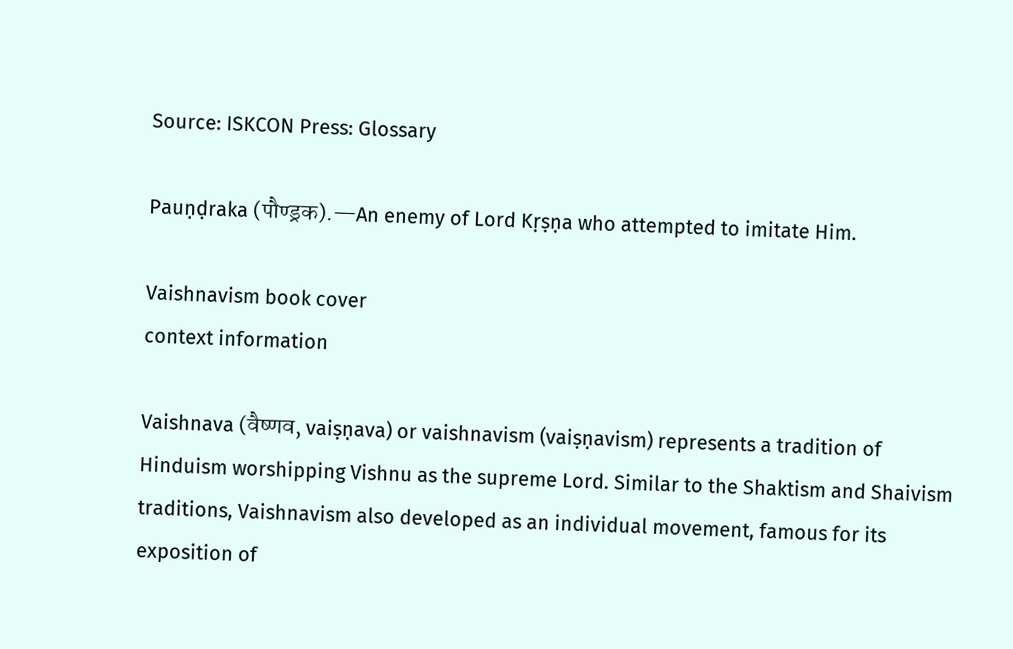Source: ISKCON Press: Glossary

Pauṇḍraka (पौण्ड्रक).—An enemy of Lord Kṛṣṇa who attempted to imitate Him.

Vaishnavism book cover
context information

Vaishnava (वैष्णव, vaiṣṇava) or vaishnavism (vaiṣṇavism) represents a tradition of Hinduism worshipping Vishnu as the supreme Lord. Similar to the Shaktism and Shaivism traditions, Vaishnavism also developed as an individual movement, famous for its exposition of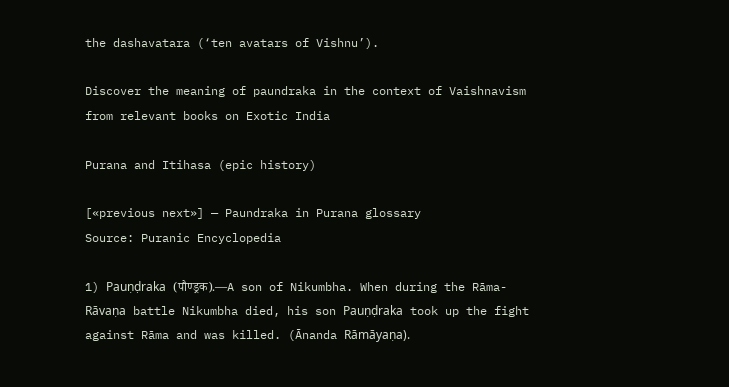the dashavatara (‘ten avatars of Vishnu’).

Discover the meaning of paundraka in the context of Vaishnavism from relevant books on Exotic India

Purana and Itihasa (epic history)

[«previous next»] — Paundraka in Purana glossary
Source: Puranic Encyclopedia

1) Pauṇḍraka (पौण्ड्रक).—A son of Nikumbha. When during the Rāma-Rāvaṇa battle Nikumbha died, his son Pauṇḍraka took up the fight against Rāma and was killed. (Ānanda Rāmāyaṇa).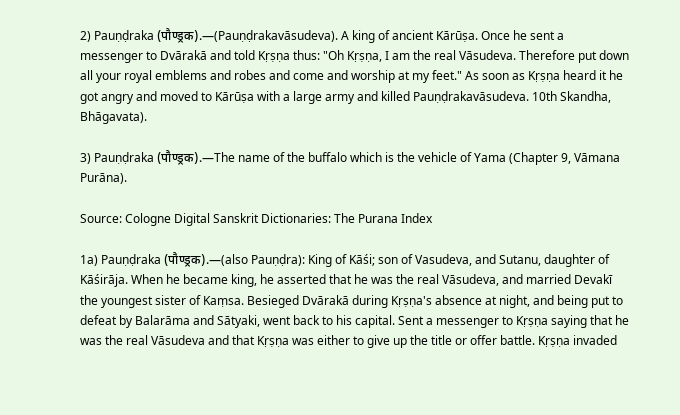2) Pauṇḍraka (पौण्ड्रक).—(Pauṇḍrakavāsudeva). A king of ancient Kārūṣa. Once he sent a messenger to Dvārakā and told Kṛṣṇa thus: "Oh Kṛṣṇa, I am the real Vāsudeva. Therefore put down all your royal emblems and robes and come and worship at my feet." As soon as Kṛṣṇa heard it he got angry and moved to Kārūṣa with a large army and killed Pauṇḍrakavāsudeva. 10th Skandha, Bhāgavata).

3) Pauṇḍraka (पौण्ड्रक).—The name of the buffalo which is the vehicle of Yama (Chapter 9, Vāmana Purāna).

Source: Cologne Digital Sanskrit Dictionaries: The Purana Index

1a) Pauṇḍraka (पौण्ड्रक).—(also Pauṇḍra): King of Kāśi; son of Vasudeva, and Sutanu, daughter of Kāśirāja. When he became king, he asserted that he was the real Vāsudeva, and married Devakī the youngest sister of Kaṃsa. Besieged Dvārakā during Kṛṣṇa's absence at night, and being put to defeat by Balarāma and Sātyaki, went back to his capital. Sent a messenger to Kṛṣṇa saying that he was the real Vāsudeva and that Kṛṣṇa was either to give up the title or offer battle. Kṛṣṇa invaded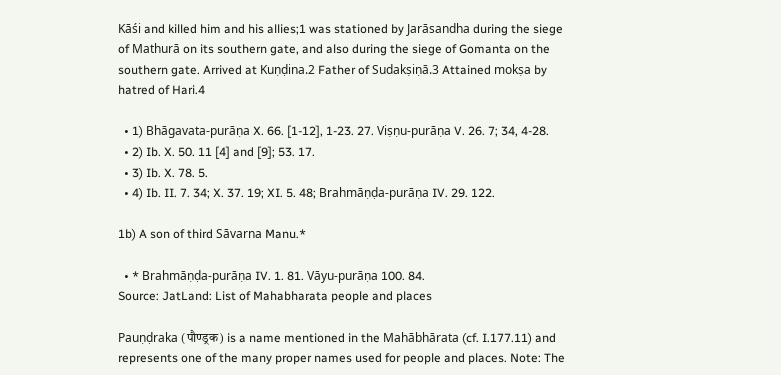Kāśi and killed him and his allies;1 was stationed by Jarāsandha during the siege of Mathurā on its southern gate, and also during the siege of Gomanta on the southern gate. Arrived at Kuṇḍina.2 Father of Sudakṣiṇā.3 Attained mokṣa by hatred of Hari.4

  • 1) Bhāgavata-purāṇa X. 66. [1-12], 1-23. 27. Viṣṇu-purāṇa V. 26. 7; 34, 4-28.
  • 2) Ib. X. 50. 11 [4] and [9]; 53. 17.
  • 3) Ib. X. 78. 5.
  • 4) Ib. II. 7. 34; X. 37. 19; XI. 5. 48; Brahmāṇḍa-purāṇa IV. 29. 122.

1b) A son of third Sāvarna Manu.*

  • * Brahmāṇḍa-purāṇa IV. 1. 81. Vāyu-purāṇa 100. 84.
Source: JatLand: List of Mahabharata people and places

Pauṇḍraka (पौण्ड्रक) is a name mentioned in the Mahābhārata (cf. I.177.11) and represents one of the many proper names used for people and places. Note: The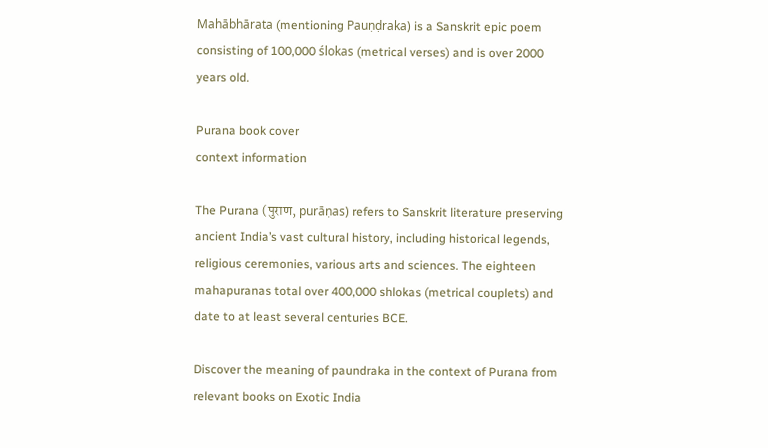Mahābhārata (mentioning Pauṇḍraka) is a Sanskrit epic poem consisting of 100,000 ślokas (metrical verses) and is over 2000 years old.

Purana book cover
context information

The Purana (पुराण, purāṇas) refers to Sanskrit literature preserving ancient India’s vast cultural history, including historical legends, religious ceremonies, various arts and sciences. The eighteen mahapuranas total over 400,000 shlokas (metrical couplets) and date to at least several centuries BCE.

Discover the meaning of paundraka in the context of Purana from relevant books on Exotic India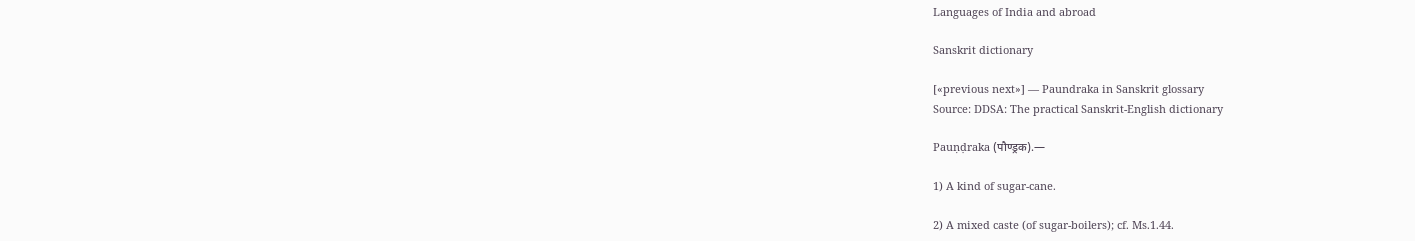Languages of India and abroad

Sanskrit dictionary

[«previous next»] — Paundraka in Sanskrit glossary
Source: DDSA: The practical Sanskrit-English dictionary

Pauṇḍraka (पौण्ड्रक).—

1) A kind of sugar-cane.

2) A mixed caste (of sugar-boilers); cf. Ms.1.44.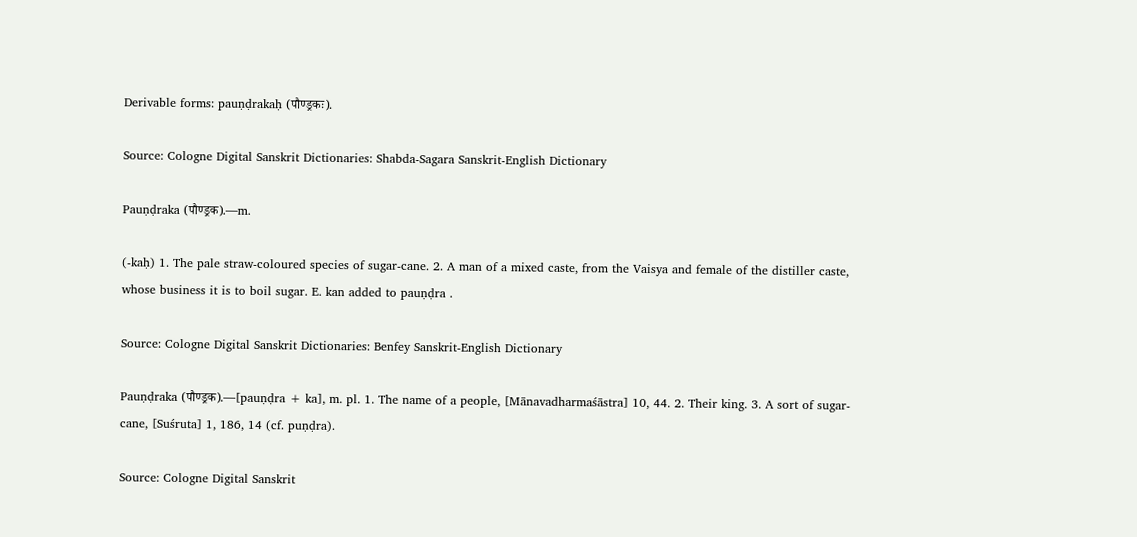Derivable forms: pauṇḍrakaḥ (पौण्ड्रकः).

Source: Cologne Digital Sanskrit Dictionaries: Shabda-Sagara Sanskrit-English Dictionary

Pauṇḍraka (पौण्ड्रक).—m.

(-kaḥ) 1. The pale straw-coloured species of sugar-cane. 2. A man of a mixed caste, from the Vaisya and female of the distiller caste, whose business it is to boil sugar. E. kan added to pauṇḍra .

Source: Cologne Digital Sanskrit Dictionaries: Benfey Sanskrit-English Dictionary

Pauṇḍraka (पौण्ड्रक).—[pauṇḍra + ka], m. pl. 1. The name of a people, [Mānavadharmaśāstra] 10, 44. 2. Their king. 3. A sort of sugar-cane, [Suśruta] 1, 186, 14 (cf. puṇḍra).

Source: Cologne Digital Sanskrit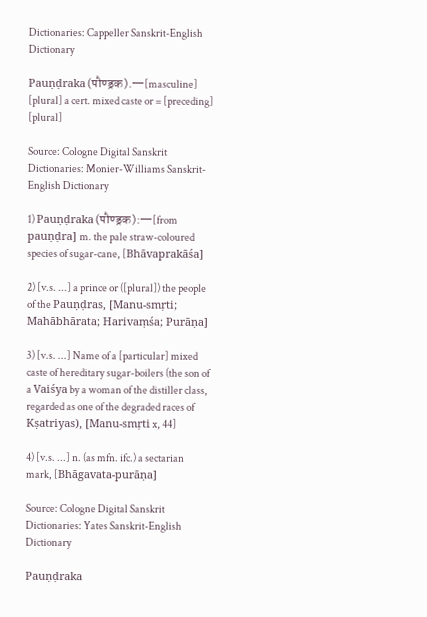Dictionaries: Cappeller Sanskrit-English Dictionary

Pauṇḍraka (पौण्ड्रक).—[masculine] [plural] a cert. mixed caste or = [preceding] [plural]

Source: Cologne Digital Sanskrit Dictionaries: Monier-Williams Sanskrit-English Dictionary

1) Pauṇḍraka (पौण्ड्रक):—[from pauṇḍra] m. the pale straw-coloured species of sugar-cane, [Bhāvaprakāśa]

2) [v.s. ...] a prince or ([plural]) the people of the Pauṇḍras, [Manu-smṛti; Mahābhārata; Harivaṃśa; Purāṇa]

3) [v.s. ...] Name of a [particular] mixed caste of hereditary sugar-boilers (the son of a Vaiśya by a woman of the distiller class, regarded as one of the degraded races of Kṣatriyas), [Manu-smṛti x, 44]

4) [v.s. ...] n. (as mfn. ifc.) a sectarian mark, [Bhāgavata-purāṇa]

Source: Cologne Digital Sanskrit Dictionaries: Yates Sanskrit-English Dictionary

Pauṇḍraka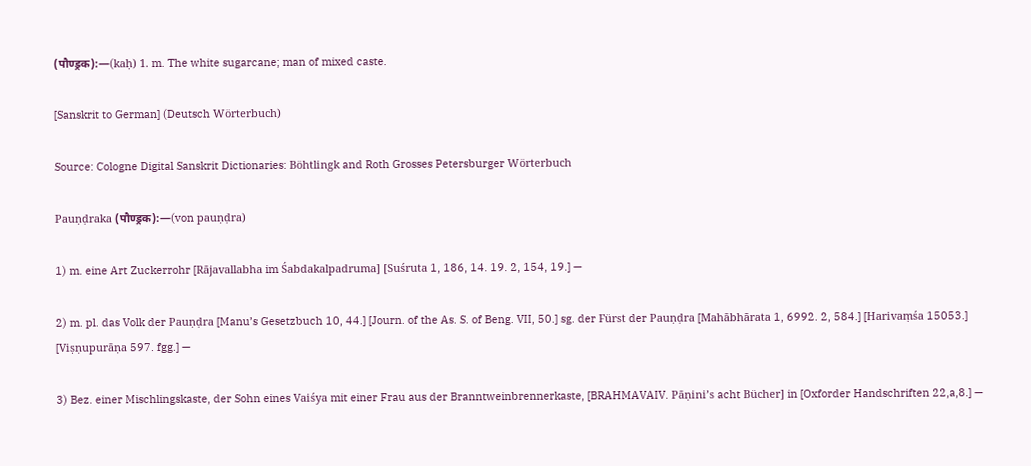(पौण्ड्रक):—(kaḥ) 1. m. The white sugarcane; man of mixed caste.

[Sanskrit to German] (Deutsch Wörterbuch)

Source: Cologne Digital Sanskrit Dictionaries: Böhtlingk and Roth Grosses Petersburger Wörterbuch

Pauṇḍraka (पौण्ड्रक):—(von pauṇḍra)

1) m. eine Art Zuckerrohr [Rājavallabha im Śabdakalpadruma] [Suśruta 1, 186, 14. 19. 2, 154, 19.] —

2) m. pl. das Volk der Pauṇḍra [Manu’s Gesetzbuch 10, 44.] [Journ. of the As. S. of Beng. VII, 50.] sg. der Fürst der Pauṇḍra [Mahābhārata 1, 6992. 2, 584.] [Harivaṃśa 15053.] [Viṣṇupurāṇa 597. fgg.] —

3) Bez. einer Mischlingskaste, der Sohn eines Vaiśya mit einer Frau aus der Branntweinbrennerkaste, [BRAHMAVAIV. Pāṇini’s acht Bücher] in [Oxforder Handschriften 22,a,8.] —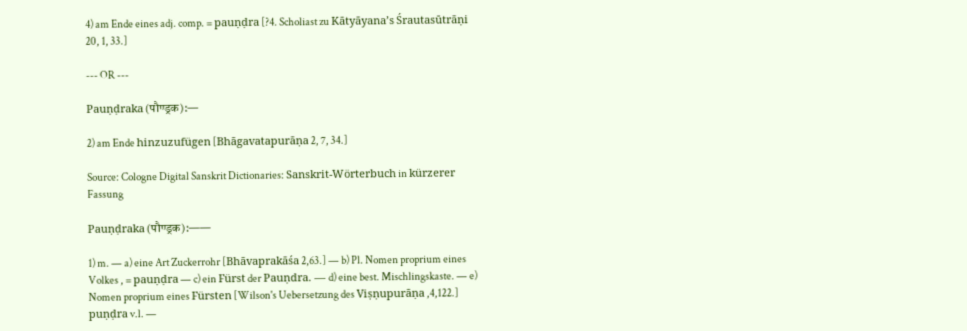4) am Ende eines adj. comp. = pauṇḍra [?4. Scholiast zu Kātyāyana’s Śrautasūtrāṇi 20, 1, 33.]

--- OR ---

Pauṇḍraka (पौण्ड्रक):—

2) am Ende hinzuzufügen [Bhāgavatapurāṇa 2, 7, 34.]

Source: Cologne Digital Sanskrit Dictionaries: Sanskrit-Wörterbuch in kürzerer Fassung

Pauṇḍraka (पौण्ड्रक):——

1) m. — a) eine Art Zuckerrohr [Bhāvaprakāśa 2,63.] — b) Pl. Nomen proprium eines Volkes , = pauṇḍra — c) ein Fürst der Pauṇdra. — d) eine best. Mischlingskaste. — e) Nomen proprium eines Fürsten [Wilson's Uebersetzung des Viṣṇupurāṇa ,4,122.] puṇḍra v.l. —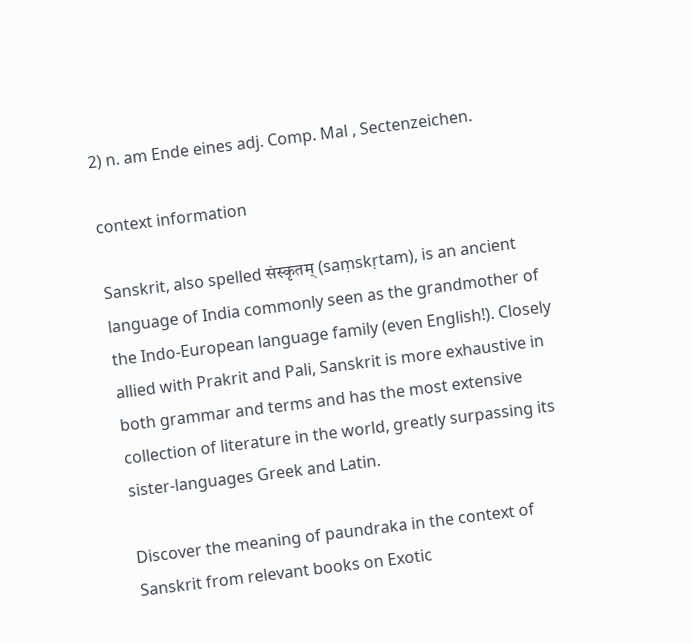2) n. am Ende eines adj. Comp. Mal , Sectenzeichen.

context information

Sanskrit, also spelled संस्कृतम् (saṃskṛtam), is an ancient language of India commonly seen as the grandmother of the Indo-European language family (even English!). Closely allied with Prakrit and Pali, Sanskrit is more exhaustive in both grammar and terms and has the most extensive collection of literature in the world, greatly surpassing its sister-languages Greek and Latin.

Discover the meaning of paundraka in the context of Sanskrit from relevant books on Exotic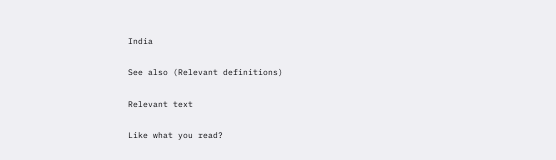India

See also (Relevant definitions)

Relevant text

Like what you read?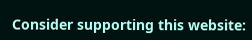Consider supporting this website: